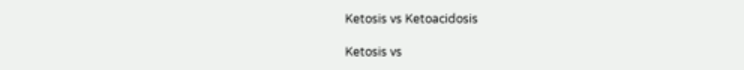Ketosis vs Ketoacidosis

Ketosis vs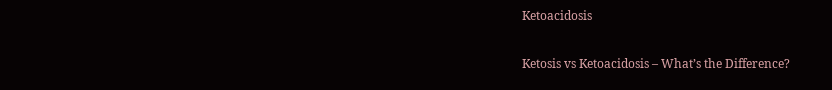Ketoacidosis

Ketosis vs Ketoacidosis – What’s the Difference?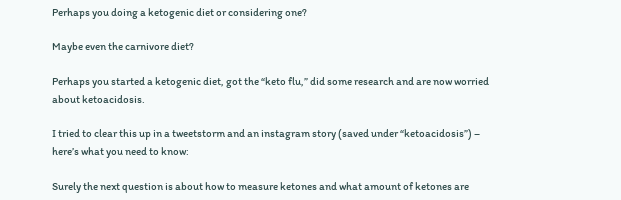Perhaps you doing a ketogenic diet or considering one?

Maybe even the carnivore diet?

Perhaps you started a ketogenic diet, got the “keto flu,” did some research and are now worried about ketoacidosis.

I tried to clear this up in a tweetstorm and an instagram story (saved under “ketoacidosis”) – here’s what you need to know:

Surely the next question is about how to measure ketones and what amount of ketones are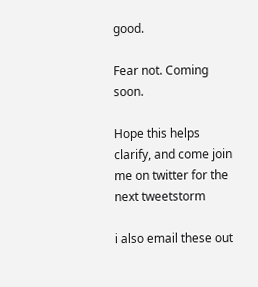good.

Fear not. Coming soon.

Hope this helps clarify, and come join me on twitter for the next tweetstorm

i also email these out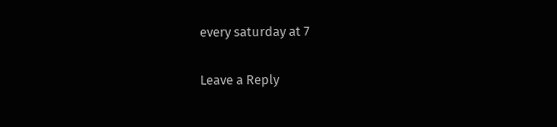every saturday at 7

Leave a Reply